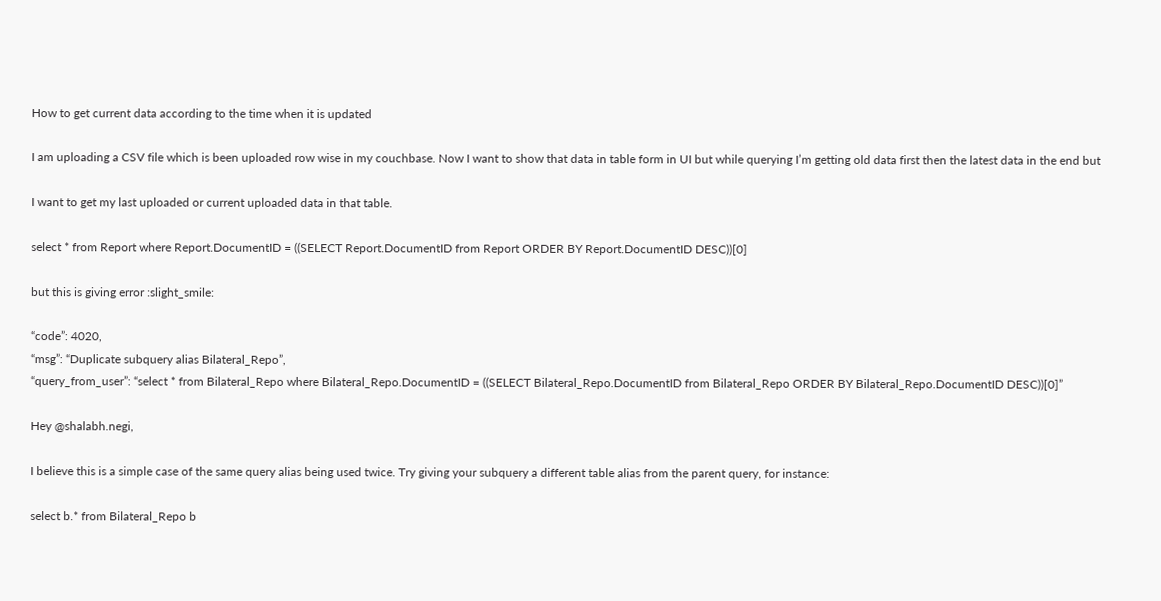How to get current data according to the time when it is updated

I am uploading a CSV file which is been uploaded row wise in my couchbase. Now I want to show that data in table form in UI but while querying I’m getting old data first then the latest data in the end but

I want to get my last uploaded or current uploaded data in that table.

select * from Report where Report.DocumentID = ((SELECT Report.DocumentID from Report ORDER BY Report.DocumentID DESC))[0]

but this is giving error :slight_smile:

“code”: 4020,
“msg”: “Duplicate subquery alias Bilateral_Repo”,
“query_from_user”: “select * from Bilateral_Repo where Bilateral_Repo.DocumentID = ((SELECT Bilateral_Repo.DocumentID from Bilateral_Repo ORDER BY Bilateral_Repo.DocumentID DESC))[0]”

Hey @shalabh.negi,

I believe this is a simple case of the same query alias being used twice. Try giving your subquery a different table alias from the parent query, for instance:

select b.* from Bilateral_Repo b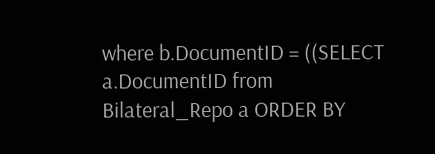where b.DocumentID = ((SELECT a.DocumentID from Bilateral_Repo a ORDER BY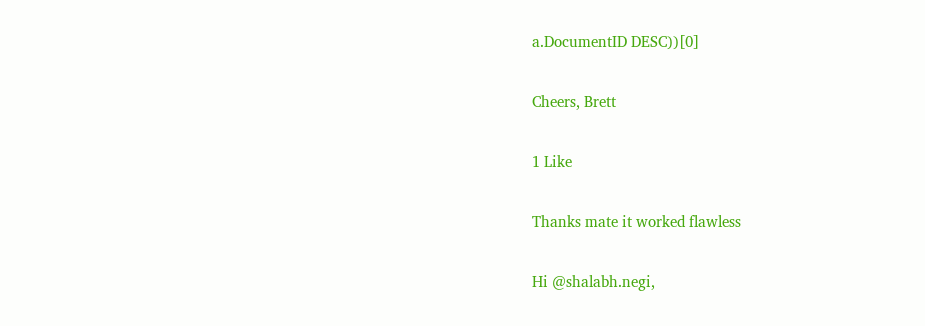a.DocumentID DESC))[0]

Cheers, Brett

1 Like

Thanks mate it worked flawless

Hi @shalabh.negi,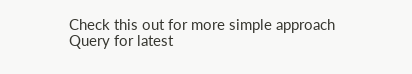Check this out for more simple approach Query for latest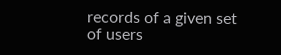records of a given set of users